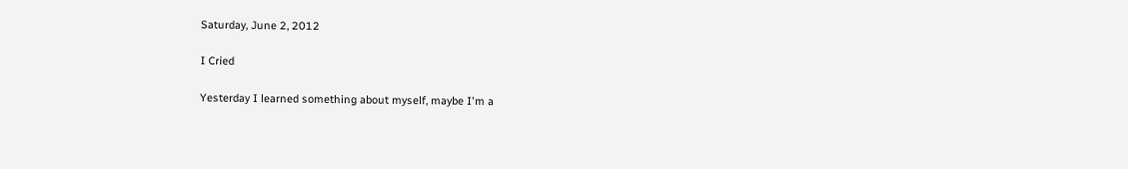Saturday, June 2, 2012

I Cried

Yesterday I learned something about myself, maybe I'm a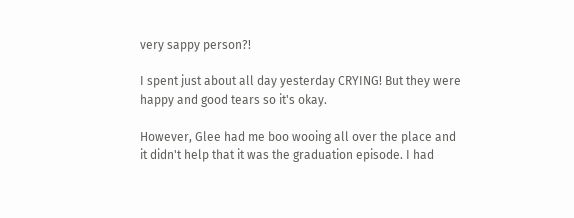very sappy person?!

I spent just about all day yesterday CRYING! But they were happy and good tears so it's okay.

However, Glee had me boo wooing all over the place and it didn't help that it was the graduation episode. I had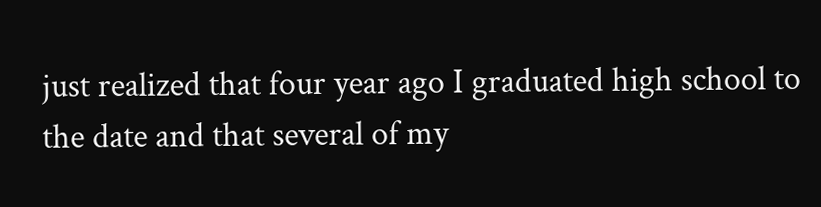just realized that four year ago I graduated high school to the date and that several of my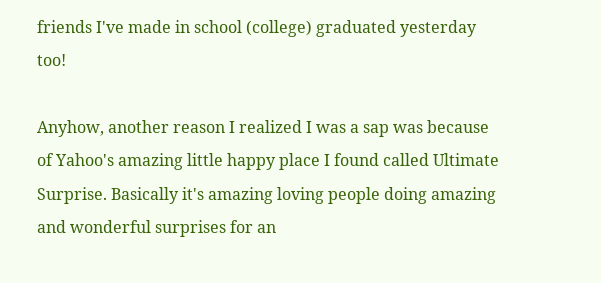friends I've made in school (college) graduated yesterday too!

Anyhow, another reason I realized I was a sap was because of Yahoo's amazing little happy place I found called Ultimate Surprise. Basically it's amazing loving people doing amazing and wonderful surprises for an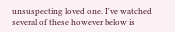unsuspecting loved one. I've watched several of these however below is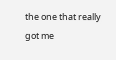the one that really got me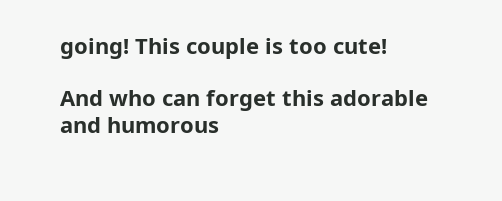going! This couple is too cute!

And who can forget this adorable and humorous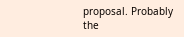proposal. Probably the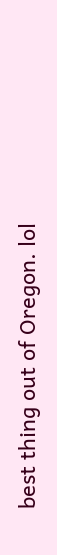best thing out of Oregon. lol